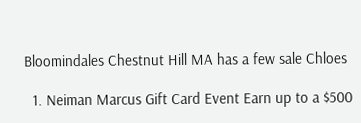Bloomindales Chestnut Hill MA has a few sale Chloes

  1. Neiman Marcus Gift Card Event Earn up to a $500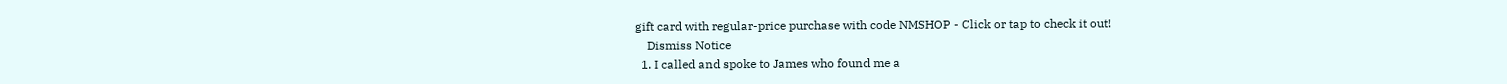gift card with regular-price purchase with code NMSHOP - Click or tap to check it out!
    Dismiss Notice
  1. I called and spoke to James who found me a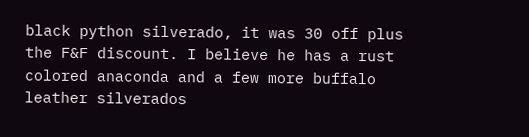black python silverado, it was 30 off plus the F&F discount. I believe he has a rust colored anaconda and a few more buffalo leather silverados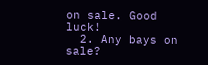on sale. Good luck!
  2. Any bays on sale?